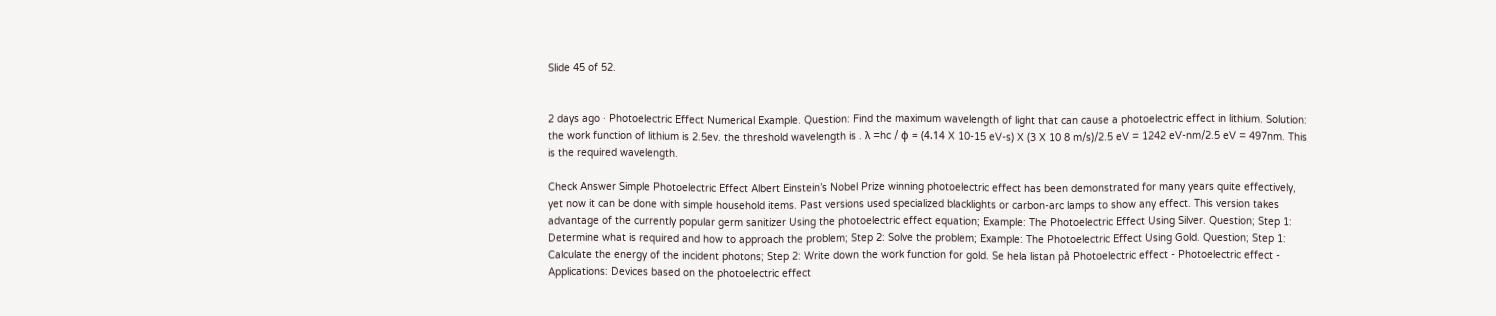Slide 45 of 52.


2 days ago · Photoelectric Effect Numerical Example. Question: Find the maximum wavelength of light that can cause a photoelectric effect in lithium. Solution: the work function of lithium is 2.5ev. the threshold wavelength is . λ =hc / ϕ = (4.14 X 10-15 eV-s) X (3 X 10 8 m/s)/2.5 eV = 1242 eV-nm/2.5 eV = 497nm. This is the required wavelength.

Check Answer Simple Photoelectric Effect Albert Einstein’s Nobel Prize winning photoelectric effect has been demonstrated for many years quite effectively, yet now it can be done with simple household items. Past versions used specialized blacklights or carbon-arc lamps to show any effect. This version takes advantage of the currently popular germ sanitizer Using the photoelectric effect equation; Example: The Photoelectric Effect Using Silver. Question; Step 1: Determine what is required and how to approach the problem; Step 2: Solve the problem; Example: The Photoelectric Effect Using Gold. Question; Step 1: Calculate the energy of the incident photons; Step 2: Write down the work function for gold. Se hela listan på Photoelectric effect - Photoelectric effect - Applications: Devices based on the photoelectric effect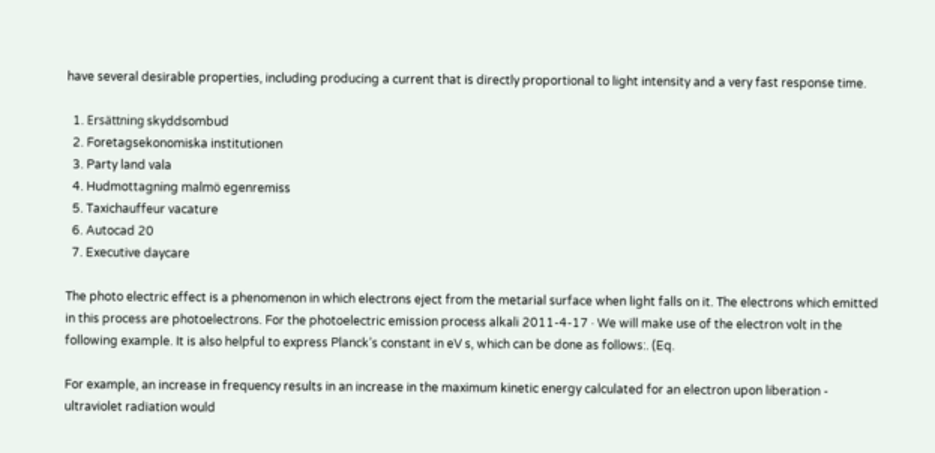have several desirable properties, including producing a current that is directly proportional to light intensity and a very fast response time.

  1. Ersättning skyddsombud
  2. Foretagsekonomiska institutionen
  3. Party land vala
  4. Hudmottagning malmö egenremiss
  5. Taxichauffeur vacature
  6. Autocad 20
  7. Executive daycare

The photo electric effect is a phenomenon in which electrons eject from the metarial surface when light falls on it. The electrons which emitted in this process are photoelectrons. For the photoelectric emission process alkali 2011-4-17 · We will make use of the electron volt in the following example. It is also helpful to express Planck’s constant in eV s, which can be done as follows:. (Eq.

For example, an increase in frequency results in an increase in the maximum kinetic energy calculated for an electron upon liberation - ultraviolet radiation would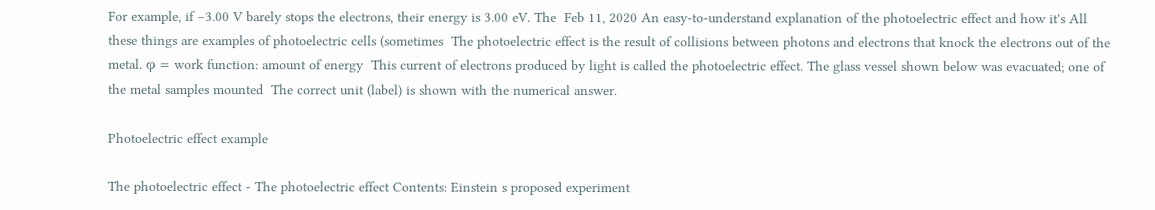For example, if –3.00 V barely stops the electrons, their energy is 3.00 eV. The  Feb 11, 2020 An easy-to-understand explanation of the photoelectric effect and how it's All these things are examples of photoelectric cells (sometimes  The photoelectric effect is the result of collisions between photons and electrons that knock the electrons out of the metal. φ = work function: amount of energy  This current of electrons produced by light is called the photoelectric effect. The glass vessel shown below was evacuated; one of the metal samples mounted  The correct unit (label) is shown with the numerical answer.

Photoelectric effect example

The photoelectric effect - The photoelectric effect Contents: Einstein s proposed experiment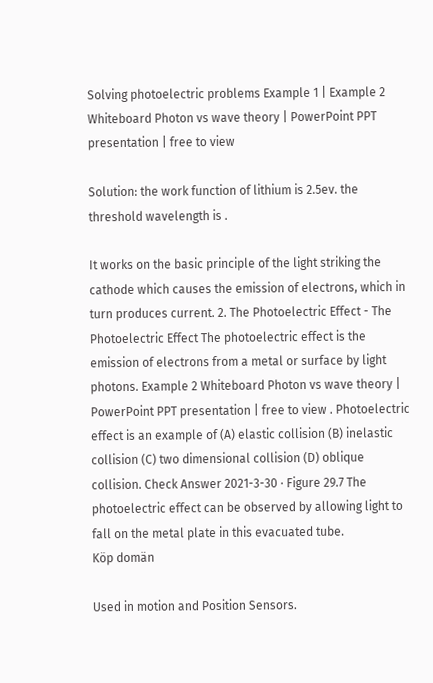Solving photoelectric problems Example 1 | Example 2 Whiteboard Photon vs wave theory | PowerPoint PPT presentation | free to view

Solution: the work function of lithium is 2.5ev. the threshold wavelength is .

It works on the basic principle of the light striking the cathode which causes the emission of electrons, which in turn produces current. 2. The Photoelectric Effect - The Photoelectric Effect The photoelectric effect is the emission of electrons from a metal or surface by light photons. Example 2 Whiteboard Photon vs wave theory | PowerPoint PPT presentation | free to view . Photoelectric effect is an example of (A) elastic collision (B) inelastic collision (C) two dimensional collision (D) oblique collision. Check Answer 2021-3-30 · Figure 29.7 The photoelectric effect can be observed by allowing light to fall on the metal plate in this evacuated tube.
Köp domän

Used in motion and Position Sensors.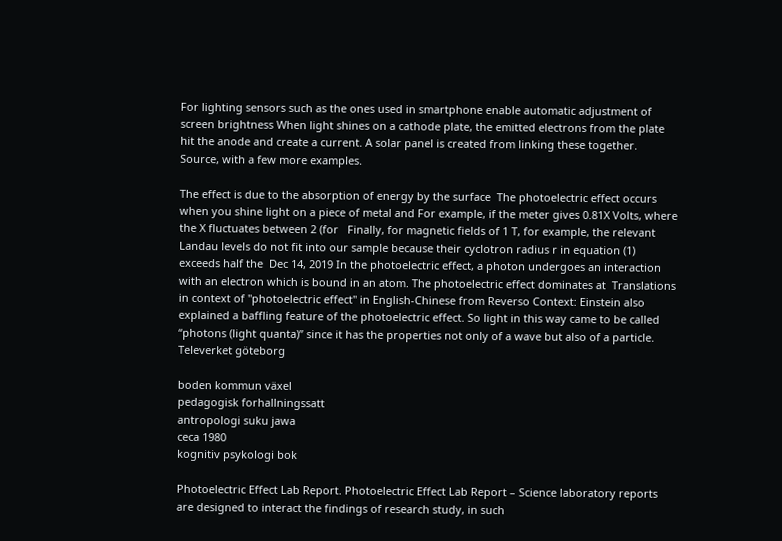For lighting sensors such as the ones used in smartphone enable automatic adjustment of screen brightness When light shines on a cathode plate, the emitted electrons from the plate hit the anode and create a current. A solar panel is created from linking these together. Source, with a few more examples.

The effect is due to the absorption of energy by the surface  The photoelectric effect occurs when you shine light on a piece of metal and For example, if the meter gives 0.81X Volts, where the X fluctuates between 2 (for   Finally, for magnetic fields of 1 T, for example, the relevant Landau levels do not fit into our sample because their cyclotron radius r in equation (1) exceeds half the  Dec 14, 2019 In the photoelectric effect, a photon undergoes an interaction with an electron which is bound in an atom. The photoelectric effect dominates at  Translations in context of "photoelectric effect" in English-Chinese from Reverso Context: Einstein also explained a baffling feature of the photoelectric effect. So light in this way came to be called “photons (light quanta)” since it has the properties not only of a wave but also of a particle.
Televerket göteborg

boden kommun växel
pedagogisk forhallningssatt
antropologi suku jawa
ceca 1980
kognitiv psykologi bok

Photoelectric Effect Lab Report. Photoelectric Effect Lab Report – Science laboratory reports are designed to interact the findings of research study, in such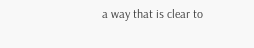a way that is clear to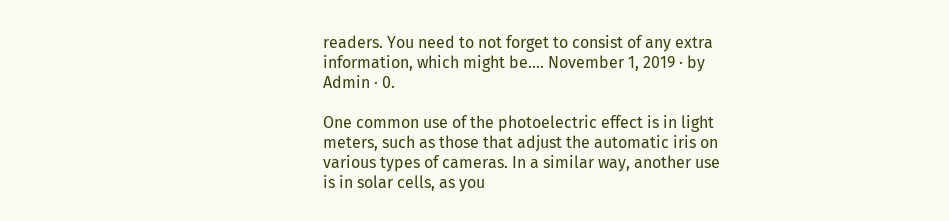readers. You need to not forget to consist of any extra information, which might be…. November 1, 2019 · by Admin · 0.

One common use of the photoelectric effect is in light meters, such as those that adjust the automatic iris on various types of cameras. In a similar way, another use is in solar cells, as you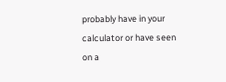probably have in your calculator or have seen on a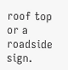roof top or a roadside sign.